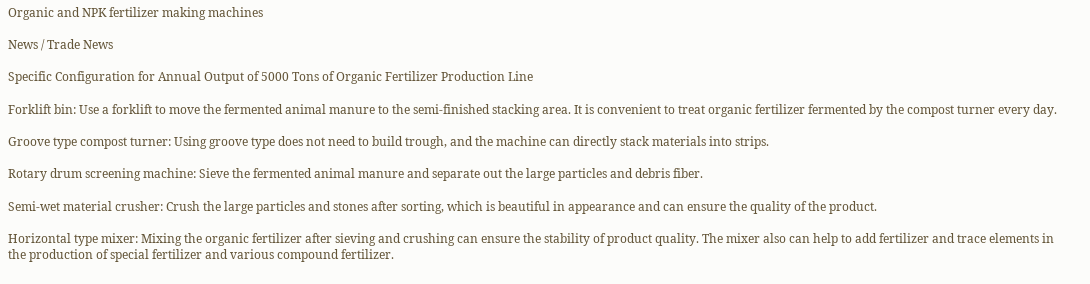Organic and NPK fertilizer making machines

News / Trade News

Specific Configuration for Annual Output of 5000 Tons of Organic Fertilizer Production Line

Forklift bin: Use a forklift to move the fermented animal manure to the semi-finished stacking area. It is convenient to treat organic fertilizer fermented by the compost turner every day.

Groove type compost turner: Using groove type does not need to build trough, and the machine can directly stack materials into strips.

Rotary drum screening machine: Sieve the fermented animal manure and separate out the large particles and debris fiber.

Semi-wet material crusher: Crush the large particles and stones after sorting, which is beautiful in appearance and can ensure the quality of the product.

Horizontal type mixer: Mixing the organic fertilizer after sieving and crushing can ensure the stability of product quality. The mixer also can help to add fertilizer and trace elements in the production of special fertilizer and various compound fertilizer.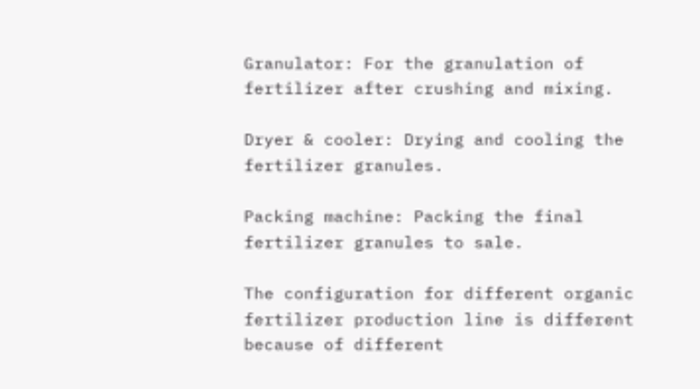Granulator: For the granulation of fertilizer after crushing and mixing.

Dryer & cooler: Drying and cooling the fertilizer granules.

Packing machine: Packing the final fertilizer granules to sale.

The configuration for different organic fertilizer production line is different because of different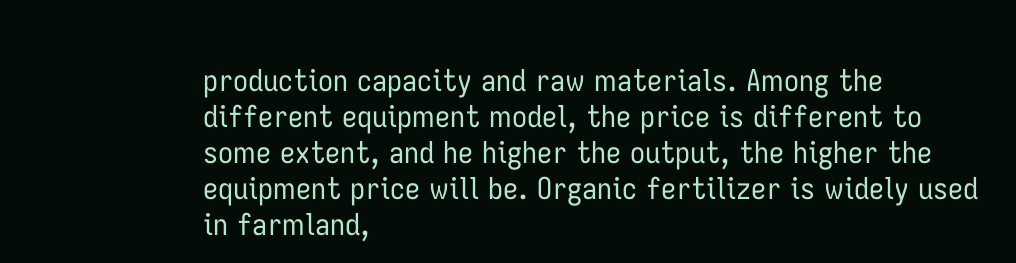production capacity and raw materials. Among the different equipment model, the price is different to some extent, and he higher the output, the higher the equipment price will be. Organic fertilizer is widely used in farmland,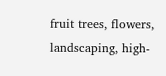fruit trees, flowers, landscaping, high-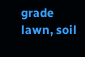grade lawn, soil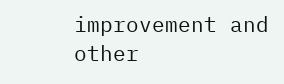improvement and other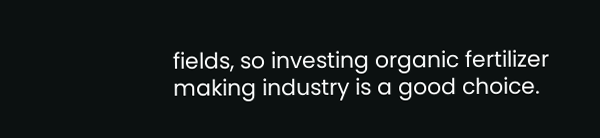fields, so investing organic fertilizer making industry is a good choice.